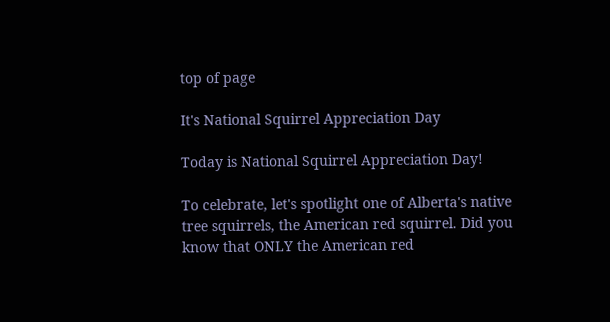top of page

It's National Squirrel Appreciation Day

Today is National Squirrel Appreciation Day!

To celebrate, let's spotlight one of Alberta's native tree squirrels, the American red squirrel. Did you know that ONLY the American red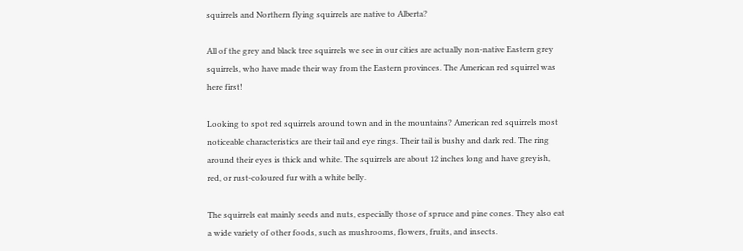squirrels and Northern flying squirrels are native to Alberta?

All of the grey and black tree squirrels we see in our cities are actually non-native Eastern grey squirrels, who have made their way from the Eastern provinces. The American red squirrel was here first!

Looking to spot red squirrels around town and in the mountains? American red squirrels most noticeable characteristics are their tail and eye rings. Their tail is bushy and dark red. The ring around their eyes is thick and white. The squirrels are about 12 inches long and have greyish, red, or rust-coloured fur with a white belly.

The squirrels eat mainly seeds and nuts, especially those of spruce and pine cones. They also eat a wide variety of other foods, such as mushrooms, flowers, fruits, and insects.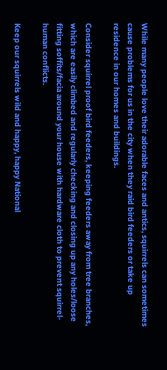While many people love their adorable faces and antics, squirrels can sometimes cause problems for us in the city when they raid bird feeders or take up residence in our homes and buildings.

Consider squirrel proof bird feeders, keeping feeders away from tree branches, which are easily climbed and regularly checking and closing up any holes/loose fitting soffits/facia around your house with hardware cloth to prevent squirrel-human conflicts.

Keep our squirrels wild and happy, happy National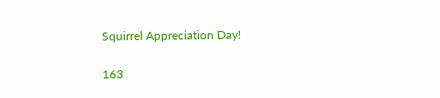Squirrel Appreciation Day!

163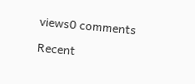views0 comments

Recent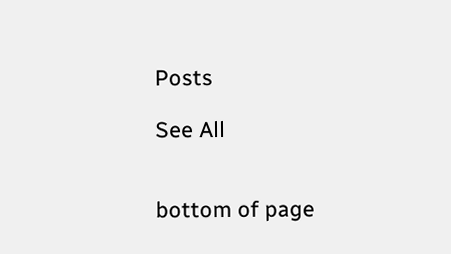Posts

See All


bottom of page